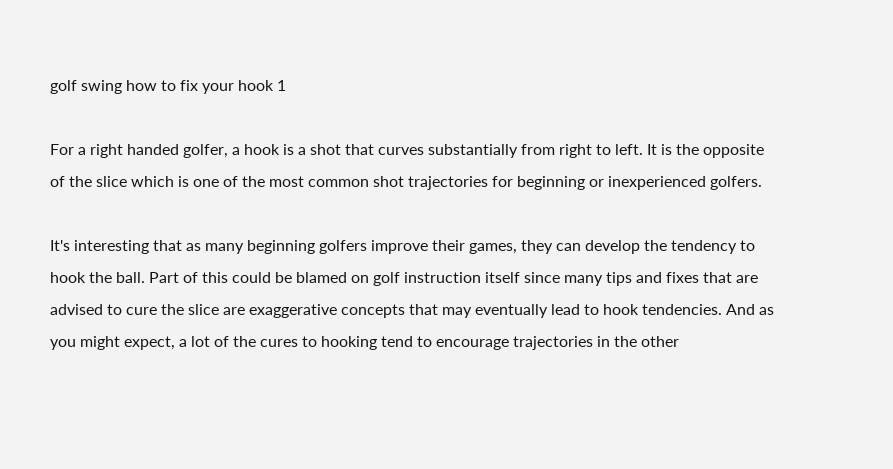golf swing how to fix your hook 1

For a right handed golfer, a hook is a shot that curves substantially from right to left. It is the opposite of the slice which is one of the most common shot trajectories for beginning or inexperienced golfers.

It's interesting that as many beginning golfers improve their games, they can develop the tendency to hook the ball. Part of this could be blamed on golf instruction itself since many tips and fixes that are advised to cure the slice are exaggerative concepts that may eventually lead to hook tendencies. And as you might expect, a lot of the cures to hooking tend to encourage trajectories in the other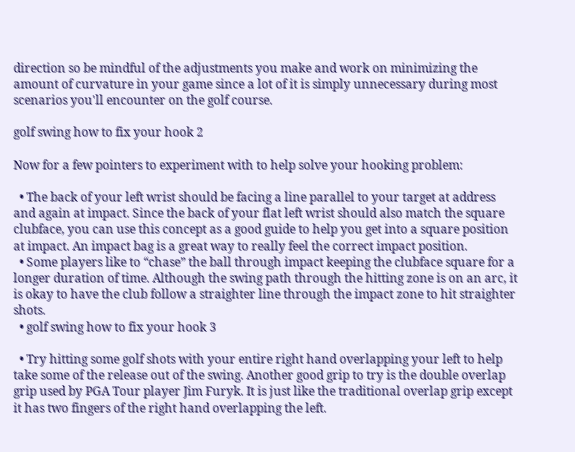direction so be mindful of the adjustments you make and work on minimizing the amount of curvature in your game since a lot of it is simply unnecessary during most scenarios you'll encounter on the golf course.

golf swing how to fix your hook 2

Now for a few pointers to experiment with to help solve your hooking problem:

  • The back of your left wrist should be facing a line parallel to your target at address and again at impact. Since the back of your flat left wrist should also match the square clubface, you can use this concept as a good guide to help you get into a square position at impact. An impact bag is a great way to really feel the correct impact position.
  • Some players like to “chase” the ball through impact keeping the clubface square for a longer duration of time. Although the swing path through the hitting zone is on an arc, it is okay to have the club follow a straighter line through the impact zone to hit straighter shots.
  • golf swing how to fix your hook 3

  • Try hitting some golf shots with your entire right hand overlapping your left to help take some of the release out of the swing. Another good grip to try is the double overlap grip used by PGA Tour player Jim Furyk. It is just like the traditional overlap grip except it has two fingers of the right hand overlapping the left.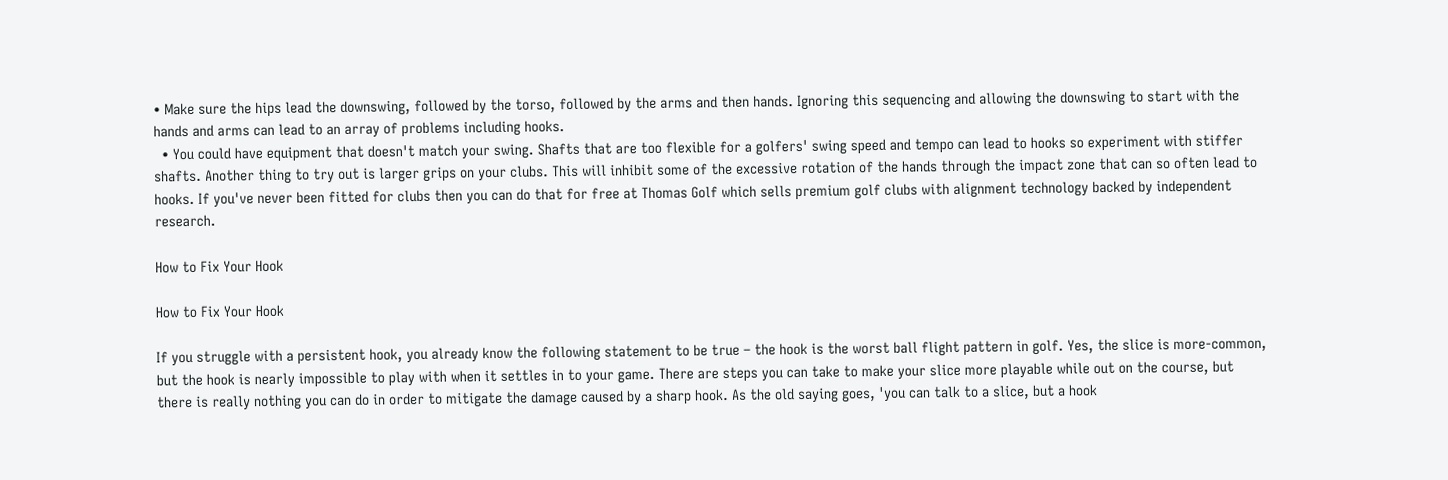• Make sure the hips lead the downswing, followed by the torso, followed by the arms and then hands. Ignoring this sequencing and allowing the downswing to start with the hands and arms can lead to an array of problems including hooks.
  • You could have equipment that doesn't match your swing. Shafts that are too flexible for a golfers' swing speed and tempo can lead to hooks so experiment with stiffer shafts. Another thing to try out is larger grips on your clubs. This will inhibit some of the excessive rotation of the hands through the impact zone that can so often lead to hooks. If you've never been fitted for clubs then you can do that for free at Thomas Golf which sells premium golf clubs with alignment technology backed by independent research.

How to Fix Your Hook

How to Fix Your Hook

If you struggle with a persistent hook, you already know the following statement to be true – the hook is the worst ball flight pattern in golf. Yes, the slice is more-common, but the hook is nearly impossible to play with when it settles in to your game. There are steps you can take to make your slice more playable while out on the course, but there is really nothing you can do in order to mitigate the damage caused by a sharp hook. As the old saying goes, 'you can talk to a slice, but a hook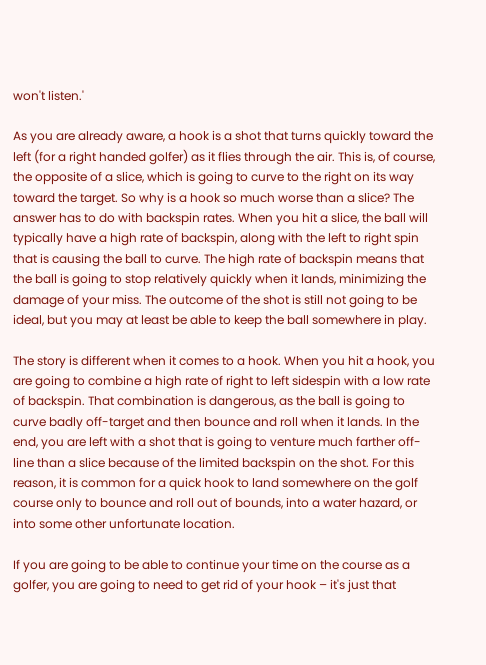won't listen.'

As you are already aware, a hook is a shot that turns quickly toward the left (for a right handed golfer) as it flies through the air. This is, of course, the opposite of a slice, which is going to curve to the right on its way toward the target. So why is a hook so much worse than a slice? The answer has to do with backspin rates. When you hit a slice, the ball will typically have a high rate of backspin, along with the left to right spin that is causing the ball to curve. The high rate of backspin means that the ball is going to stop relatively quickly when it lands, minimizing the damage of your miss. The outcome of the shot is still not going to be ideal, but you may at least be able to keep the ball somewhere in play.

The story is different when it comes to a hook. When you hit a hook, you are going to combine a high rate of right to left sidespin with a low rate of backspin. That combination is dangerous, as the ball is going to curve badly off-target and then bounce and roll when it lands. In the end, you are left with a shot that is going to venture much farther off-line than a slice because of the limited backspin on the shot. For this reason, it is common for a quick hook to land somewhere on the golf course only to bounce and roll out of bounds, into a water hazard, or into some other unfortunate location.

If you are going to be able to continue your time on the course as a golfer, you are going to need to get rid of your hook – it's just that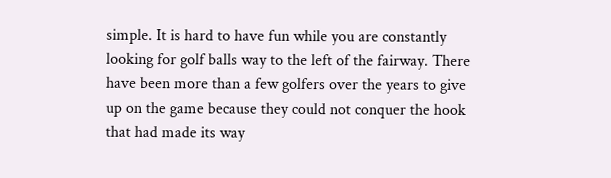simple. It is hard to have fun while you are constantly looking for golf balls way to the left of the fairway. There have been more than a few golfers over the years to give up on the game because they could not conquer the hook that had made its way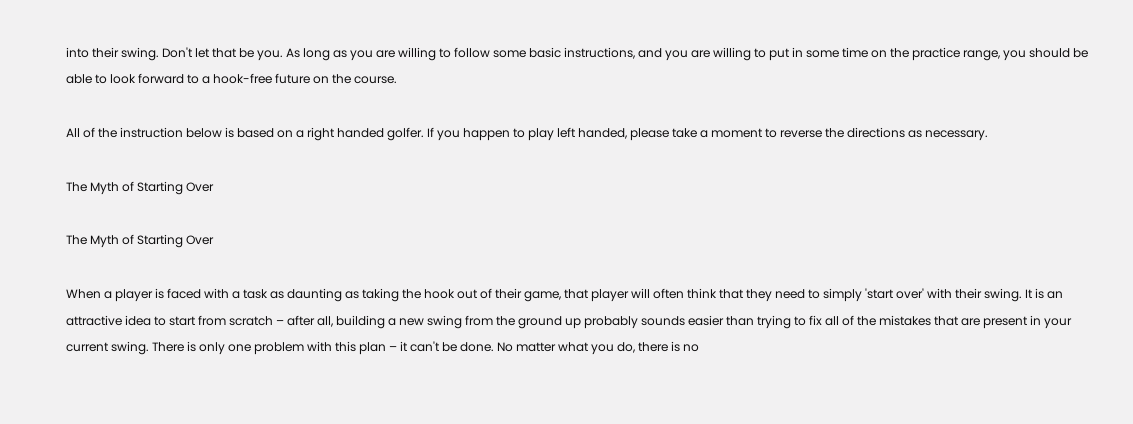into their swing. Don't let that be you. As long as you are willing to follow some basic instructions, and you are willing to put in some time on the practice range, you should be able to look forward to a hook-free future on the course.

All of the instruction below is based on a right handed golfer. If you happen to play left handed, please take a moment to reverse the directions as necessary.

The Myth of Starting Over

The Myth of Starting Over

When a player is faced with a task as daunting as taking the hook out of their game, that player will often think that they need to simply 'start over' with their swing. It is an attractive idea to start from scratch – after all, building a new swing from the ground up probably sounds easier than trying to fix all of the mistakes that are present in your current swing. There is only one problem with this plan – it can't be done. No matter what you do, there is no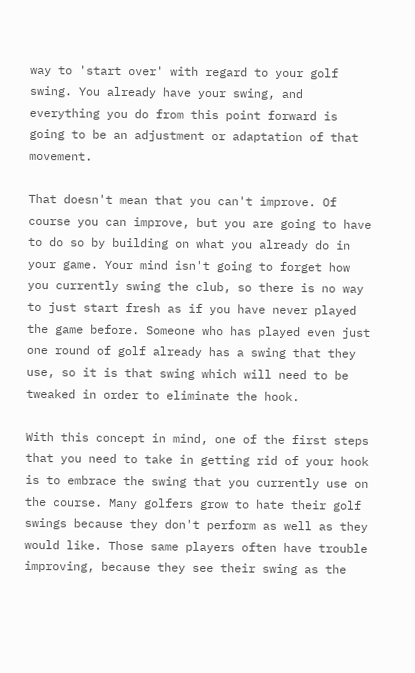way to 'start over' with regard to your golf swing. You already have your swing, and everything you do from this point forward is going to be an adjustment or adaptation of that movement.

That doesn't mean that you can't improve. Of course you can improve, but you are going to have to do so by building on what you already do in your game. Your mind isn't going to forget how you currently swing the club, so there is no way to just start fresh as if you have never played the game before. Someone who has played even just one round of golf already has a swing that they use, so it is that swing which will need to be tweaked in order to eliminate the hook.

With this concept in mind, one of the first steps that you need to take in getting rid of your hook is to embrace the swing that you currently use on the course. Many golfers grow to hate their golf swings because they don't perform as well as they would like. Those same players often have trouble improving, because they see their swing as the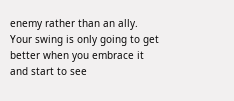enemy rather than an ally. Your swing is only going to get better when you embrace it and start to see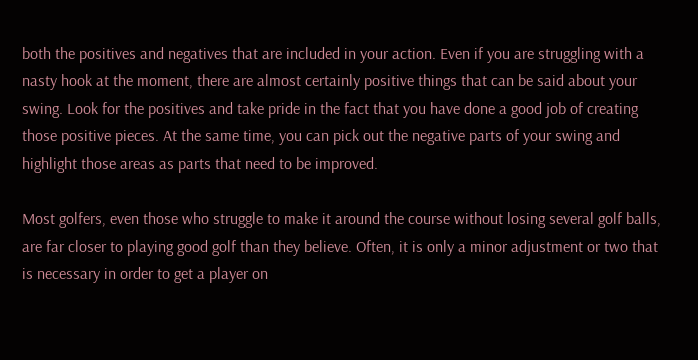both the positives and negatives that are included in your action. Even if you are struggling with a nasty hook at the moment, there are almost certainly positive things that can be said about your swing. Look for the positives and take pride in the fact that you have done a good job of creating those positive pieces. At the same time, you can pick out the negative parts of your swing and highlight those areas as parts that need to be improved.

Most golfers, even those who struggle to make it around the course without losing several golf balls, are far closer to playing good golf than they believe. Often, it is only a minor adjustment or two that is necessary in order to get a player on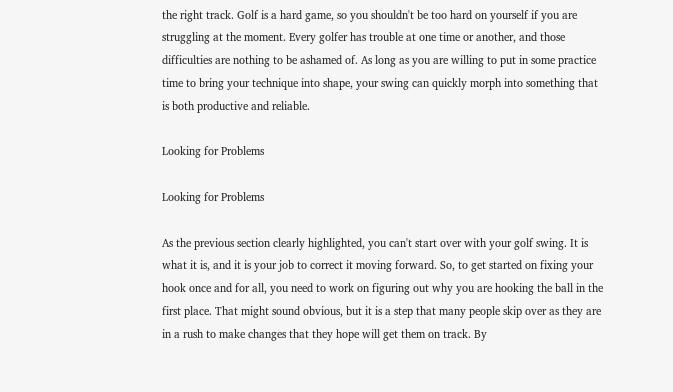the right track. Golf is a hard game, so you shouldn't be too hard on yourself if you are struggling at the moment. Every golfer has trouble at one time or another, and those difficulties are nothing to be ashamed of. As long as you are willing to put in some practice time to bring your technique into shape, your swing can quickly morph into something that is both productive and reliable.

Looking for Problems

Looking for Problems

As the previous section clearly highlighted, you can't start over with your golf swing. It is what it is, and it is your job to correct it moving forward. So, to get started on fixing your hook once and for all, you need to work on figuring out why you are hooking the ball in the first place. That might sound obvious, but it is a step that many people skip over as they are in a rush to make changes that they hope will get them on track. By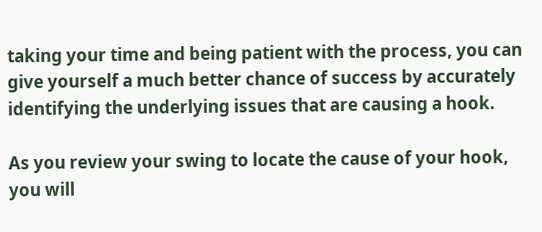taking your time and being patient with the process, you can give yourself a much better chance of success by accurately identifying the underlying issues that are causing a hook.

As you review your swing to locate the cause of your hook, you will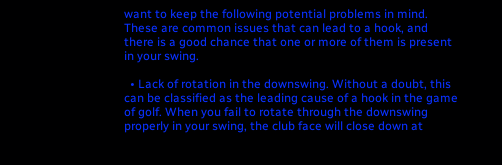want to keep the following potential problems in mind. These are common issues that can lead to a hook, and there is a good chance that one or more of them is present in your swing.

  • Lack of rotation in the downswing. Without a doubt, this can be classified as the leading cause of a hook in the game of golf. When you fail to rotate through the downswing properly in your swing, the club face will close down at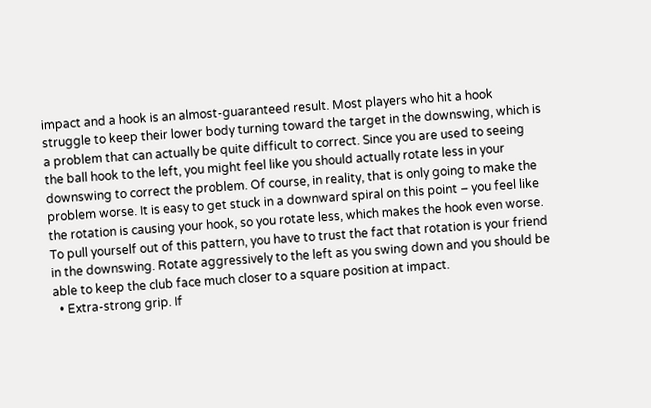impact and a hook is an almost-guaranteed result. Most players who hit a hook struggle to keep their lower body turning toward the target in the downswing, which is a problem that can actually be quite difficult to correct. Since you are used to seeing the ball hook to the left, you might feel like you should actually rotate less in your downswing to correct the problem. Of course, in reality, that is only going to make the problem worse. It is easy to get stuck in a downward spiral on this point – you feel like the rotation is causing your hook, so you rotate less, which makes the hook even worse. To pull yourself out of this pattern, you have to trust the fact that rotation is your friend in the downswing. Rotate aggressively to the left as you swing down and you should be able to keep the club face much closer to a square position at impact.
  • Extra-strong grip. If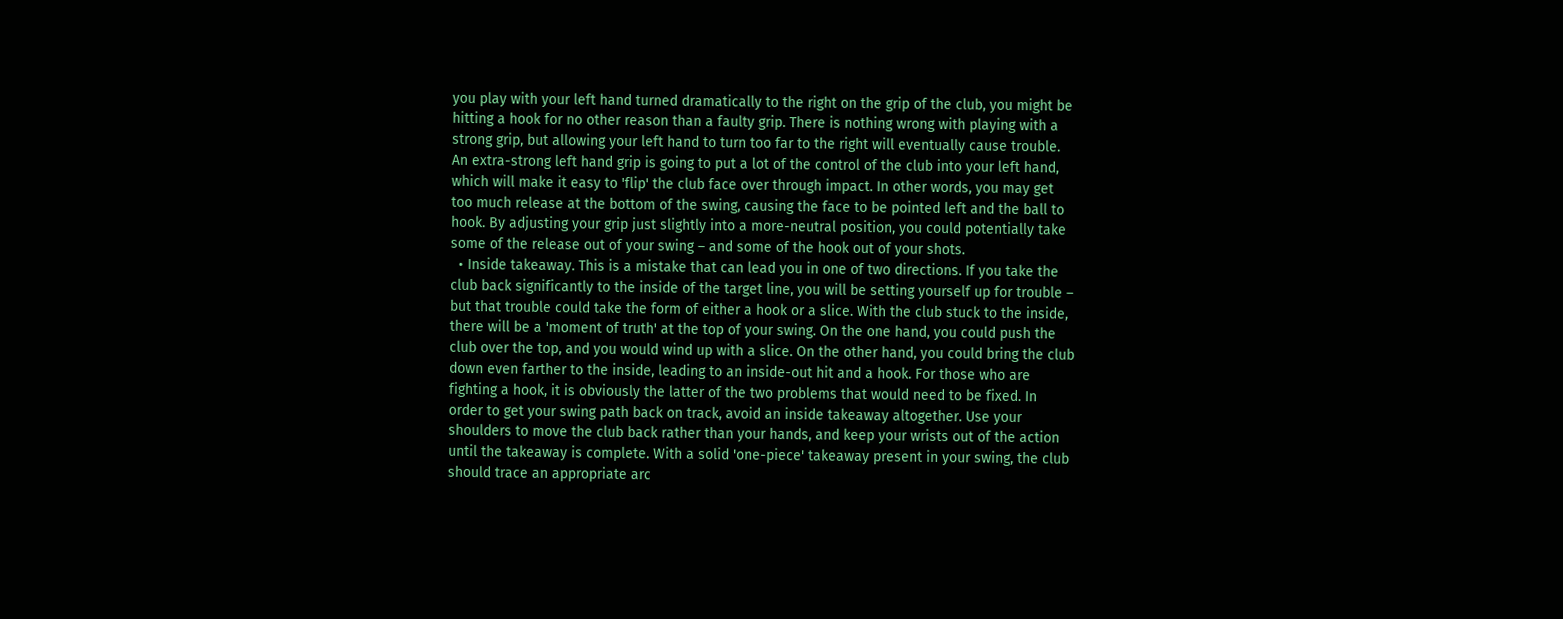you play with your left hand turned dramatically to the right on the grip of the club, you might be hitting a hook for no other reason than a faulty grip. There is nothing wrong with playing with a strong grip, but allowing your left hand to turn too far to the right will eventually cause trouble. An extra-strong left hand grip is going to put a lot of the control of the club into your left hand, which will make it easy to 'flip' the club face over through impact. In other words, you may get too much release at the bottom of the swing, causing the face to be pointed left and the ball to hook. By adjusting your grip just slightly into a more-neutral position, you could potentially take some of the release out of your swing – and some of the hook out of your shots.
  • Inside takeaway. This is a mistake that can lead you in one of two directions. If you take the club back significantly to the inside of the target line, you will be setting yourself up for trouble – but that trouble could take the form of either a hook or a slice. With the club stuck to the inside, there will be a 'moment of truth' at the top of your swing. On the one hand, you could push the club over the top, and you would wind up with a slice. On the other hand, you could bring the club down even farther to the inside, leading to an inside-out hit and a hook. For those who are fighting a hook, it is obviously the latter of the two problems that would need to be fixed. In order to get your swing path back on track, avoid an inside takeaway altogether. Use your shoulders to move the club back rather than your hands, and keep your wrists out of the action until the takeaway is complete. With a solid 'one-piece' takeaway present in your swing, the club should trace an appropriate arc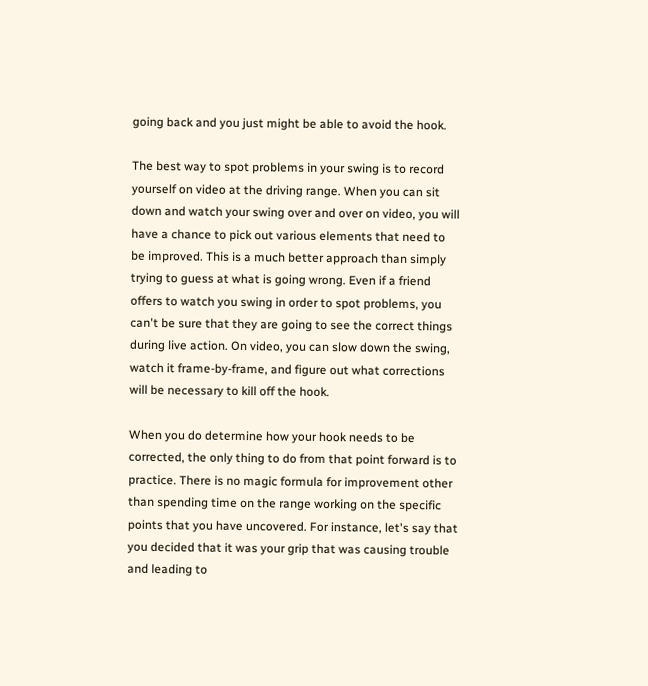going back and you just might be able to avoid the hook.

The best way to spot problems in your swing is to record yourself on video at the driving range. When you can sit down and watch your swing over and over on video, you will have a chance to pick out various elements that need to be improved. This is a much better approach than simply trying to guess at what is going wrong. Even if a friend offers to watch you swing in order to spot problems, you can't be sure that they are going to see the correct things during live action. On video, you can slow down the swing, watch it frame-by-frame, and figure out what corrections will be necessary to kill off the hook.

When you do determine how your hook needs to be corrected, the only thing to do from that point forward is to practice. There is no magic formula for improvement other than spending time on the range working on the specific points that you have uncovered. For instance, let's say that you decided that it was your grip that was causing trouble and leading to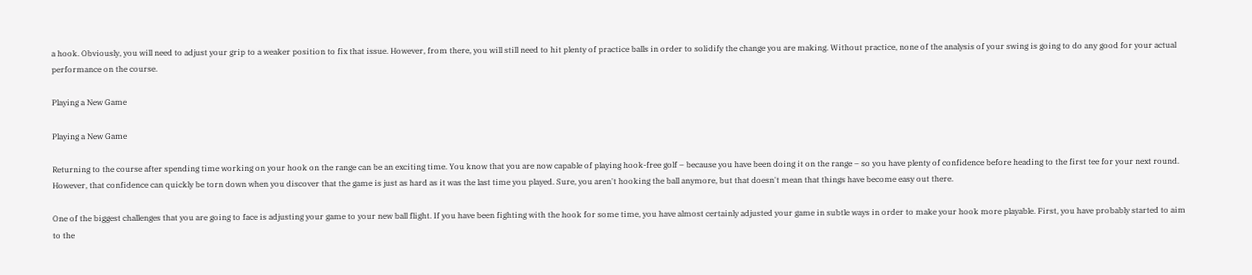a hook. Obviously, you will need to adjust your grip to a weaker position to fix that issue. However, from there, you will still need to hit plenty of practice balls in order to solidify the change you are making. Without practice, none of the analysis of your swing is going to do any good for your actual performance on the course.

Playing a New Game

Playing a New Game

Returning to the course after spending time working on your hook on the range can be an exciting time. You know that you are now capable of playing hook-free golf – because you have been doing it on the range – so you have plenty of confidence before heading to the first tee for your next round. However, that confidence can quickly be torn down when you discover that the game is just as hard as it was the last time you played. Sure, you aren't hooking the ball anymore, but that doesn't mean that things have become easy out there.

One of the biggest challenges that you are going to face is adjusting your game to your new ball flight. If you have been fighting with the hook for some time, you have almost certainly adjusted your game in subtle ways in order to make your hook more playable. First, you have probably started to aim to the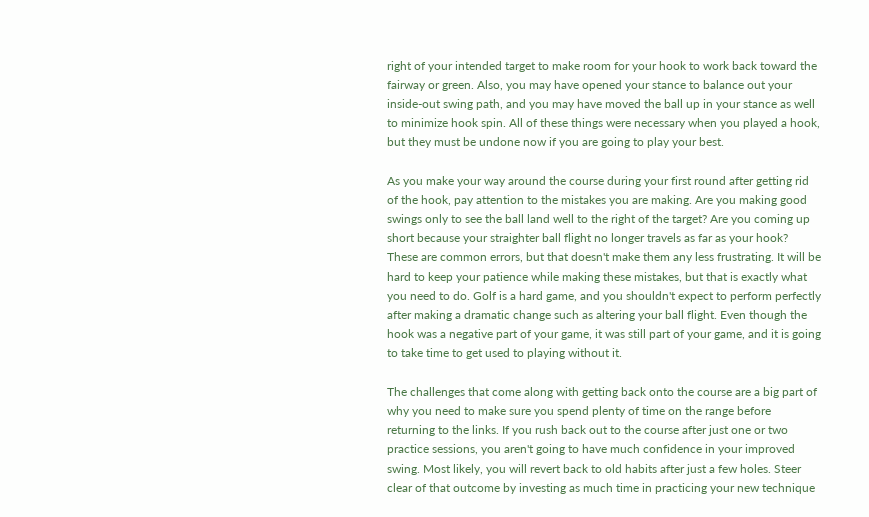right of your intended target to make room for your hook to work back toward the fairway or green. Also, you may have opened your stance to balance out your inside-out swing path, and you may have moved the ball up in your stance as well to minimize hook spin. All of these things were necessary when you played a hook, but they must be undone now if you are going to play your best.

As you make your way around the course during your first round after getting rid of the hook, pay attention to the mistakes you are making. Are you making good swings only to see the ball land well to the right of the target? Are you coming up short because your straighter ball flight no longer travels as far as your hook? These are common errors, but that doesn't make them any less frustrating. It will be hard to keep your patience while making these mistakes, but that is exactly what you need to do. Golf is a hard game, and you shouldn't expect to perform perfectly after making a dramatic change such as altering your ball flight. Even though the hook was a negative part of your game, it was still part of your game, and it is going to take time to get used to playing without it.

The challenges that come along with getting back onto the course are a big part of why you need to make sure you spend plenty of time on the range before returning to the links. If you rush back out to the course after just one or two practice sessions, you aren't going to have much confidence in your improved swing. Most likely, you will revert back to old habits after just a few holes. Steer clear of that outcome by investing as much time in practicing your new technique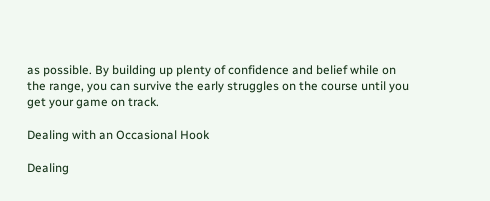as possible. By building up plenty of confidence and belief while on the range, you can survive the early struggles on the course until you get your game on track.

Dealing with an Occasional Hook

Dealing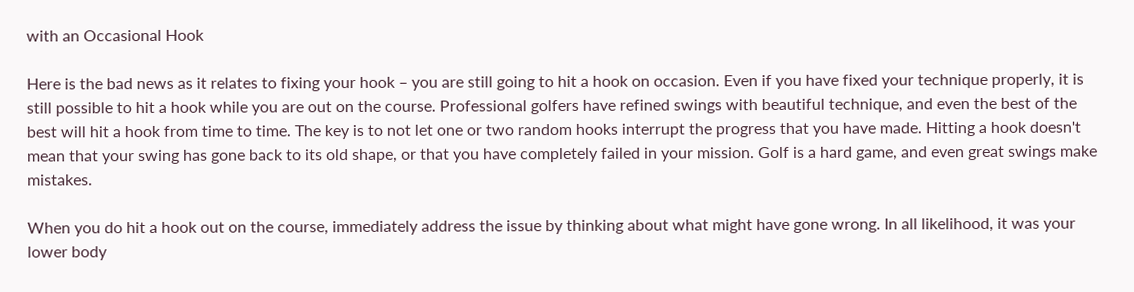with an Occasional Hook

Here is the bad news as it relates to fixing your hook – you are still going to hit a hook on occasion. Even if you have fixed your technique properly, it is still possible to hit a hook while you are out on the course. Professional golfers have refined swings with beautiful technique, and even the best of the best will hit a hook from time to time. The key is to not let one or two random hooks interrupt the progress that you have made. Hitting a hook doesn't mean that your swing has gone back to its old shape, or that you have completely failed in your mission. Golf is a hard game, and even great swings make mistakes.

When you do hit a hook out on the course, immediately address the issue by thinking about what might have gone wrong. In all likelihood, it was your lower body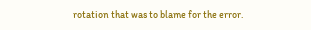rotation that was to blame for the error.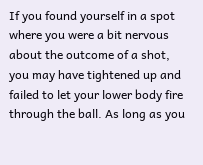If you found yourself in a spot where you were a bit nervous about the outcome of a shot, you may have tightened up and failed to let your lower body fire through the ball. As long as you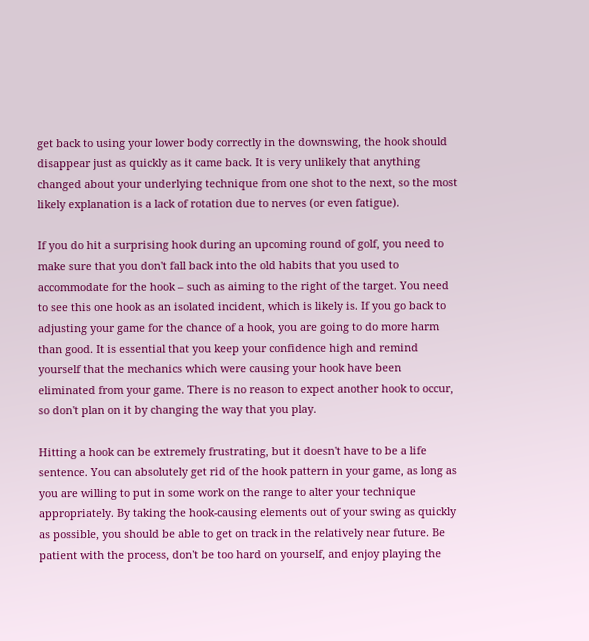get back to using your lower body correctly in the downswing, the hook should disappear just as quickly as it came back. It is very unlikely that anything changed about your underlying technique from one shot to the next, so the most likely explanation is a lack of rotation due to nerves (or even fatigue).

If you do hit a surprising hook during an upcoming round of golf, you need to make sure that you don't fall back into the old habits that you used to accommodate for the hook – such as aiming to the right of the target. You need to see this one hook as an isolated incident, which is likely is. If you go back to adjusting your game for the chance of a hook, you are going to do more harm than good. It is essential that you keep your confidence high and remind yourself that the mechanics which were causing your hook have been eliminated from your game. There is no reason to expect another hook to occur, so don't plan on it by changing the way that you play.

Hitting a hook can be extremely frustrating, but it doesn't have to be a life sentence. You can absolutely get rid of the hook pattern in your game, as long as you are willing to put in some work on the range to alter your technique appropriately. By taking the hook-causing elements out of your swing as quickly as possible, you should be able to get on track in the relatively near future. Be patient with the process, don't be too hard on yourself, and enjoy playing the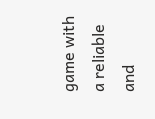game with a reliable and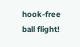hook-free ball flight!